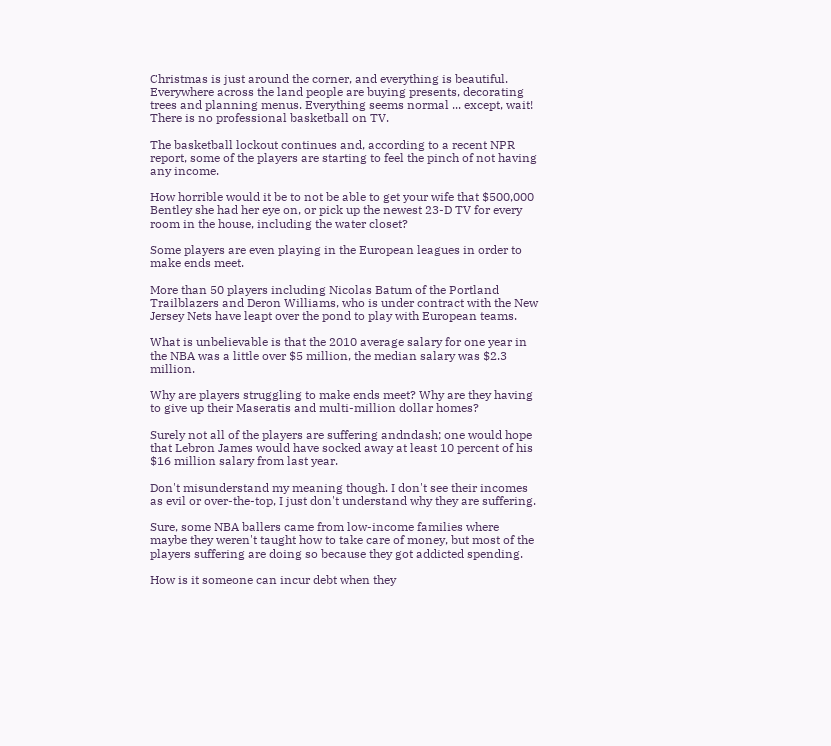Christmas is just around the corner, and everything is beautiful. Everywhere across the land people are buying presents, decorating trees and planning menus. Everything seems normal ... except, wait! There is no professional basketball on TV.

The basketball lockout continues and, according to a recent NPR report, some of the players are starting to feel the pinch of not having any income.

How horrible would it be to not be able to get your wife that $500,000 Bentley she had her eye on, or pick up the newest 23-D TV for every room in the house, including the water closet?

Some players are even playing in the European leagues in order to make ends meet.

More than 50 players including Nicolas Batum of the Portland Trailblazers and Deron Williams, who is under contract with the New Jersey Nets have leapt over the pond to play with European teams.

What is unbelievable is that the 2010 average salary for one year in the NBA was a little over $5 million, the median salary was $2.3 million.

Why are players struggling to make ends meet? Why are they having to give up their Maseratis and multi-million dollar homes?

Surely not all of the players are suffering andndash; one would hope that Lebron James would have socked away at least 10 percent of his $16 million salary from last year.

Don't misunderstand my meaning though. I don't see their incomes as evil or over-the-top, I just don't understand why they are suffering.

Sure, some NBA ballers came from low-income families where maybe they weren't taught how to take care of money, but most of the players suffering are doing so because they got addicted spending.

How is it someone can incur debt when they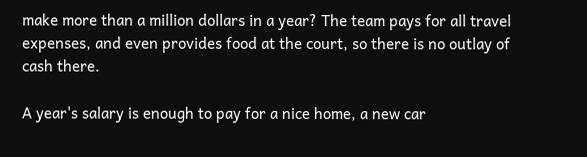make more than a million dollars in a year? The team pays for all travel expenses, and even provides food at the court, so there is no outlay of cash there.

A year's salary is enough to pay for a nice home, a new car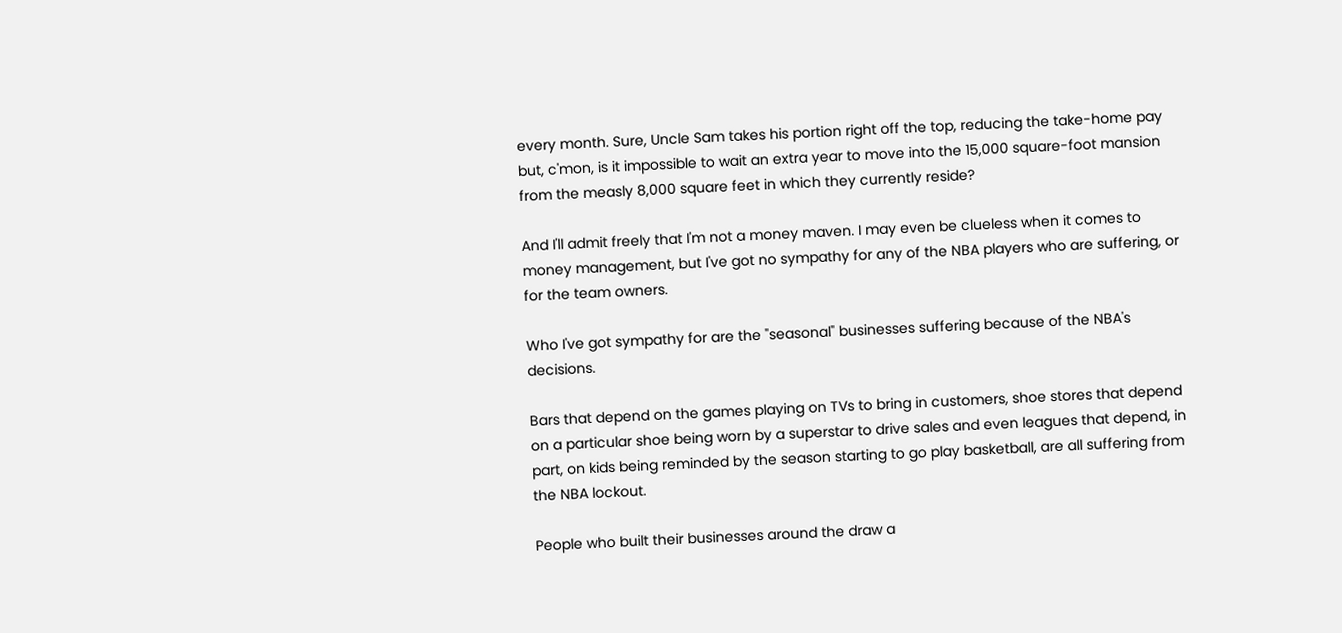every month. Sure, Uncle Sam takes his portion right off the top, reducing the take-home pay but, c'mon, is it impossible to wait an extra year to move into the 15,000 square-foot mansion from the measly 8,000 square feet in which they currently reside?

And I'll admit freely that I'm not a money maven. I may even be clueless when it comes to money management, but I've got no sympathy for any of the NBA players who are suffering, or for the team owners.

Who I've got sympathy for are the "seasonal" businesses suffering because of the NBA's decisions.

Bars that depend on the games playing on TVs to bring in customers, shoe stores that depend on a particular shoe being worn by a superstar to drive sales and even leagues that depend, in part, on kids being reminded by the season starting to go play basketball, are all suffering from the NBA lockout.

People who built their businesses around the draw a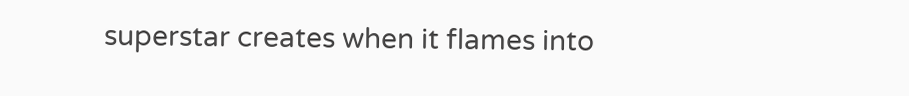superstar creates when it flames into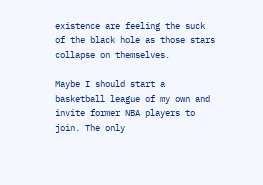existence are feeling the suck of the black hole as those stars collapse on themselves.

Maybe I should start a basketball league of my own and invite former NBA players to join. The only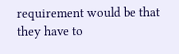requirement would be that they have to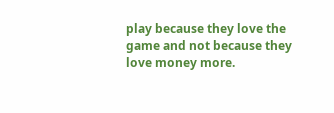play because they love the game and not because they love money more.